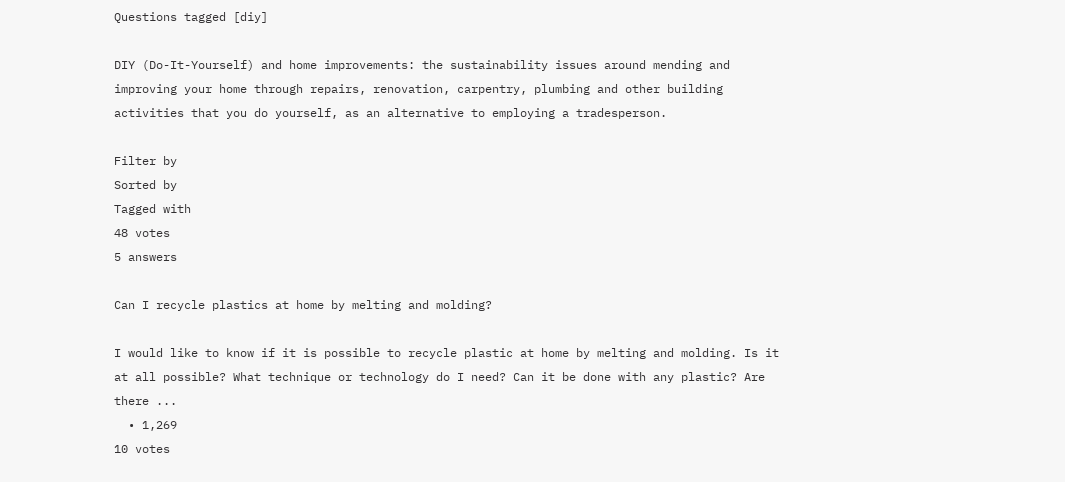Questions tagged [diy]

DIY (Do-It-Yourself) and home improvements: the sustainability issues around mending and improving your home through repairs, renovation, carpentry, plumbing and other building activities that you do yourself, as an alternative to employing a tradesperson.

Filter by
Sorted by
Tagged with
48 votes
5 answers

Can I recycle plastics at home by melting and molding?

I would like to know if it is possible to recycle plastic at home by melting and molding. Is it at all possible? What technique or technology do I need? Can it be done with any plastic? Are there ...
  • 1,269
10 votes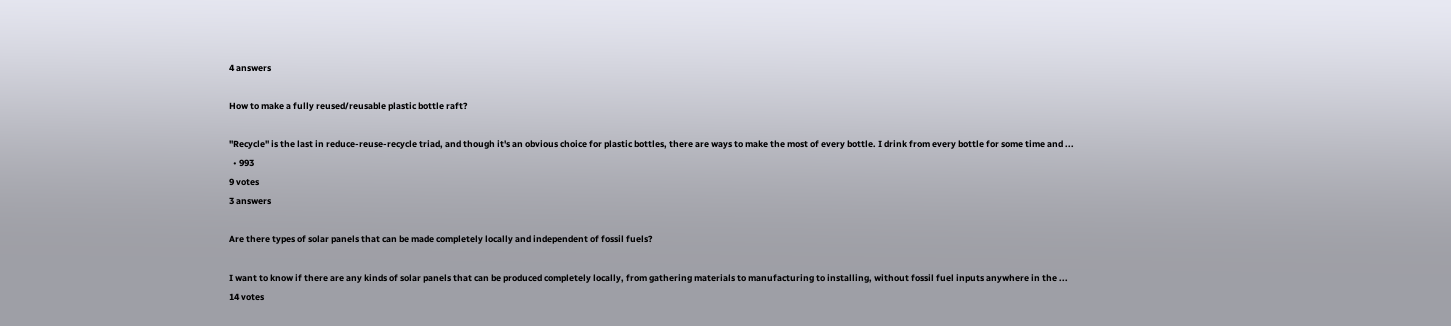4 answers

How to make a fully reused/reusable plastic bottle raft?

"Recycle" is the last in reduce-reuse-recycle triad, and though it's an obvious choice for plastic bottles, there are ways to make the most of every bottle. I drink from every bottle for some time and ...
  • 993
9 votes
3 answers

Are there types of solar panels that can be made completely locally and independent of fossil fuels?

I want to know if there are any kinds of solar panels that can be produced completely locally, from gathering materials to manufacturing to installing, without fossil fuel inputs anywhere in the ...
14 votes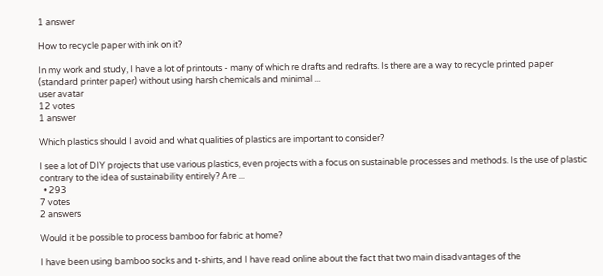1 answer

How to recycle paper with ink on it?

In my work and study, I have a lot of printouts - many of which re drafts and redrafts. Is there are a way to recycle printed paper (standard printer paper) without using harsh chemicals and minimal ...
user avatar
12 votes
1 answer

Which plastics should I avoid and what qualities of plastics are important to consider?

I see a lot of DIY projects that use various plastics, even projects with a focus on sustainable processes and methods. Is the use of plastic contrary to the idea of sustainability entirely? Are ...
  • 293
7 votes
2 answers

Would it be possible to process bamboo for fabric at home?

I have been using bamboo socks and t-shirts, and I have read online about the fact that two main disadvantages of the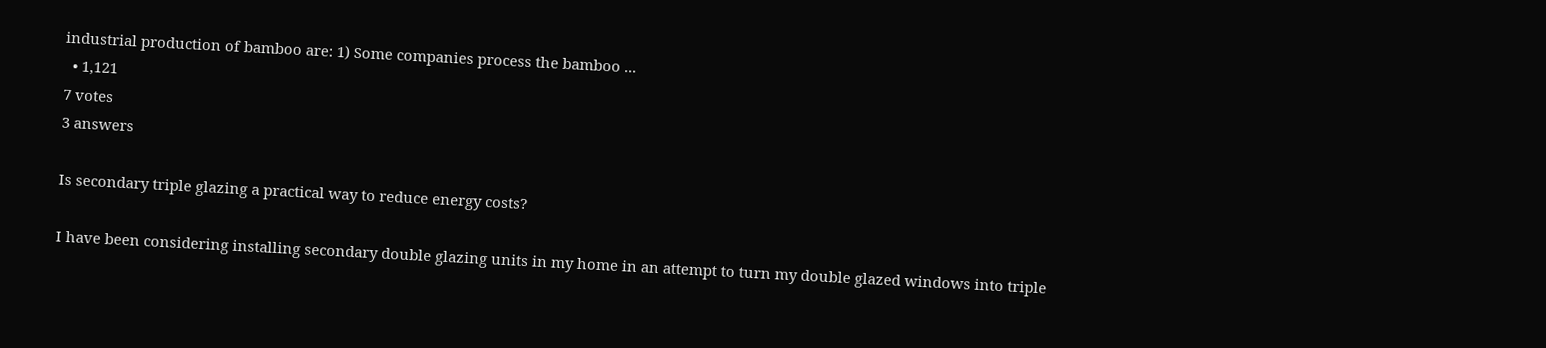industrial production of bamboo are: 1) Some companies process the bamboo ...
  • 1,121
7 votes
3 answers

Is secondary triple glazing a practical way to reduce energy costs?

I have been considering installing secondary double glazing units in my home in an attempt to turn my double glazed windows into triple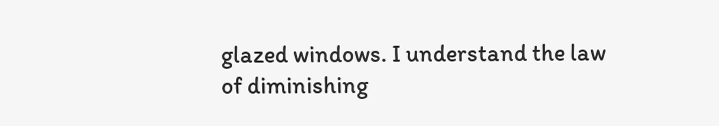glazed windows. I understand the law of diminishing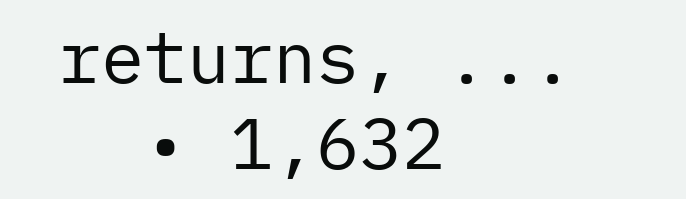returns, ...
  • 1,632